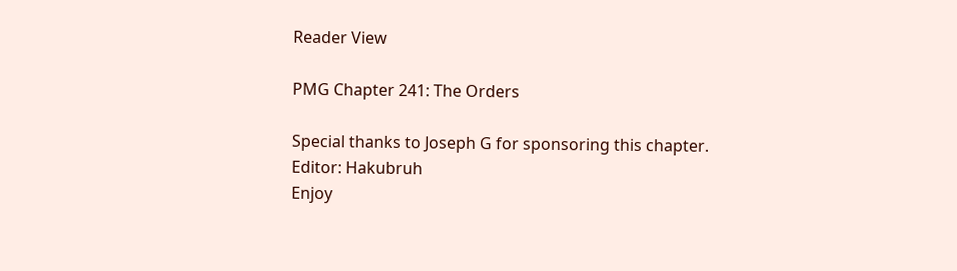Reader View

PMG Chapter 241: The Orders

Special thanks to Joseph G for sponsoring this chapter.
Editor: Hakubruh
Enjoy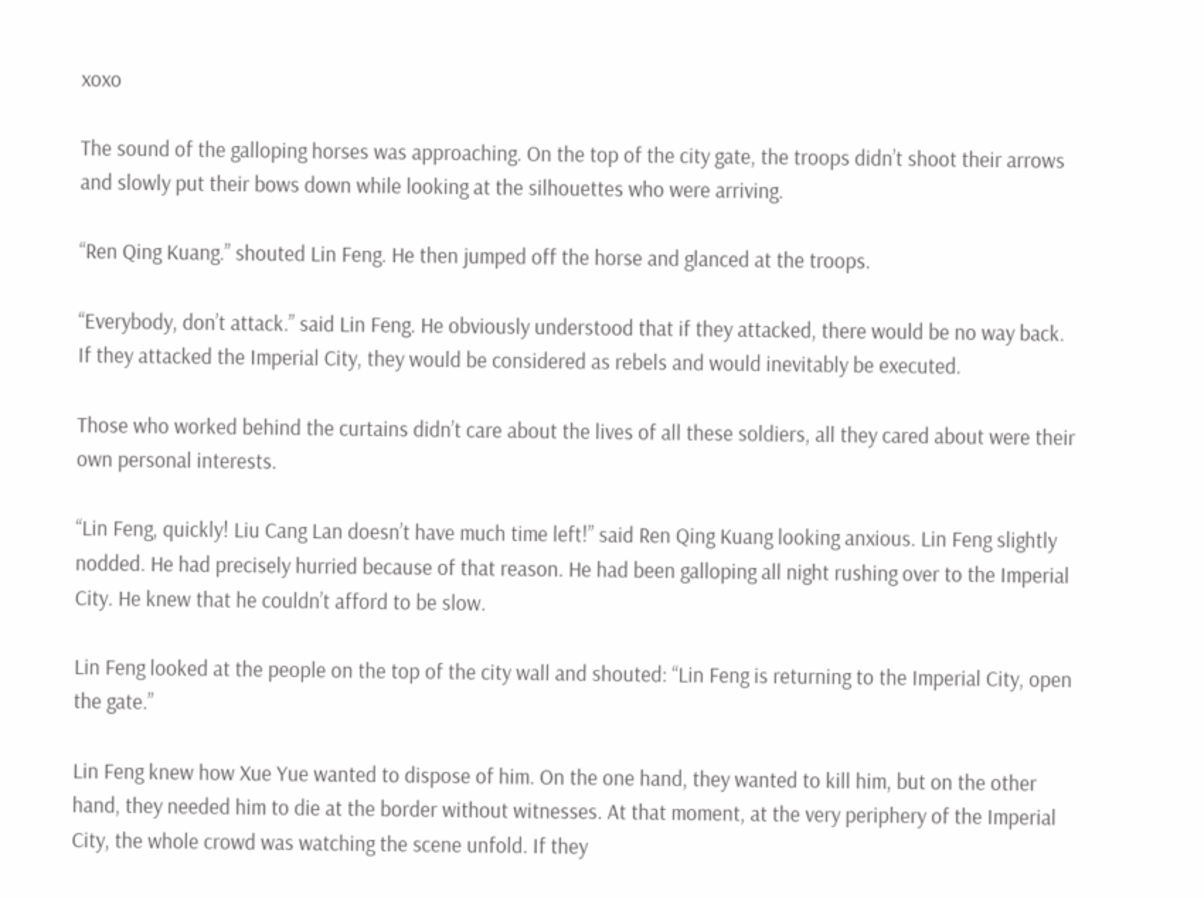xoxo

The sound of the galloping horses was approaching. On the top of the city gate, the troops didn’t shoot their arrows and slowly put their bows down while looking at the silhouettes who were arriving.

“Ren Qing Kuang.” shouted Lin Feng. He then jumped off the horse and glanced at the troops.

“Everybody, don’t attack.” said Lin Feng. He obviously understood that if they attacked, there would be no way back. If they attacked the Imperial City, they would be considered as rebels and would inevitably be executed.

Those who worked behind the curtains didn’t care about the lives of all these soldiers, all they cared about were their own personal interests.

“Lin Feng, quickly! Liu Cang Lan doesn’t have much time left!” said Ren Qing Kuang looking anxious. Lin Feng slightly nodded. He had precisely hurried because of that reason. He had been galloping all night rushing over to the Imperial City. He knew that he couldn’t afford to be slow.

Lin Feng looked at the people on the top of the city wall and shouted: “Lin Feng is returning to the Imperial City, open the gate.”

Lin Feng knew how Xue Yue wanted to dispose of him. On the one hand, they wanted to kill him, but on the other hand, they needed him to die at the border without witnesses. At that moment, at the very periphery of the Imperial City, the whole crowd was watching the scene unfold. If they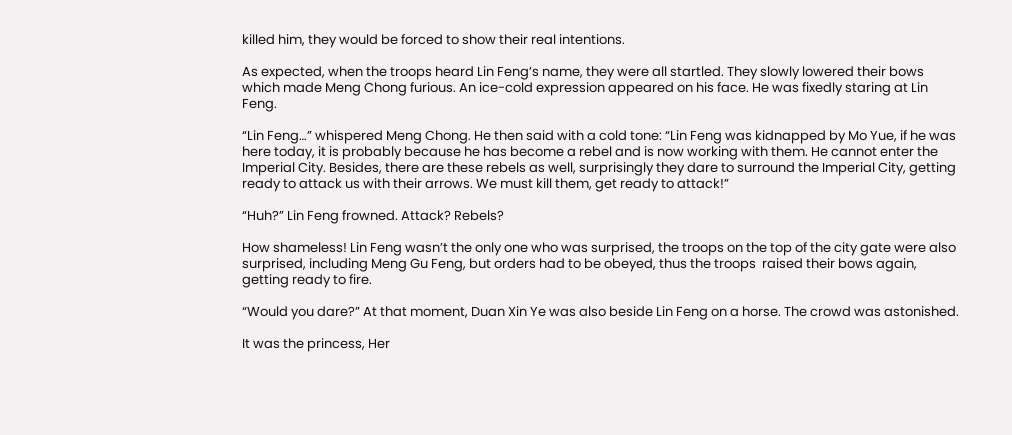killed him, they would be forced to show their real intentions.

As expected, when the troops heard Lin Feng’s name, they were all startled. They slowly lowered their bows which made Meng Chong furious. An ice-cold expression appeared on his face. He was fixedly staring at Lin Feng.

“Lin Feng…” whispered Meng Chong. He then said with a cold tone: “Lin Feng was kidnapped by Mo Yue, if he was here today, it is probably because he has become a rebel and is now working with them. He cannot enter the Imperial City. Besides, there are these rebels as well, surprisingly they dare to surround the Imperial City, getting ready to attack us with their arrows. We must kill them, get ready to attack!”

“Huh?” Lin Feng frowned. Attack? Rebels?

How shameless! Lin Feng wasn’t the only one who was surprised, the troops on the top of the city gate were also surprised, including Meng Gu Feng, but orders had to be obeyed, thus the troops  raised their bows again, getting ready to fire.

“Would you dare?” At that moment, Duan Xin Ye was also beside Lin Feng on a horse. The crowd was astonished.

It was the princess, Her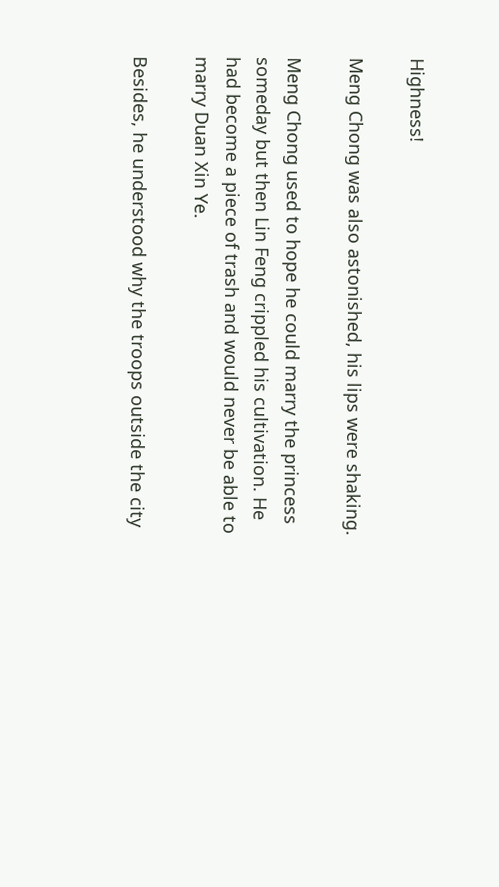Highness!

Meng Chong was also astonished, his lips were shaking.

Meng Chong used to hope he could marry the princess someday but then Lin Feng crippled his cultivation. He had become a piece of trash and would never be able to marry Duan Xin Ye.

Besides, he understood why the troops outside the city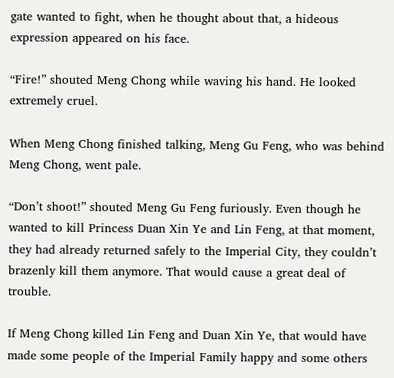gate wanted to fight, when he thought about that, a hideous expression appeared on his face.

“Fire!” shouted Meng Chong while waving his hand. He looked extremely cruel.

When Meng Chong finished talking, Meng Gu Feng, who was behind Meng Chong, went pale.

“Don’t shoot!” shouted Meng Gu Feng furiously. Even though he wanted to kill Princess Duan Xin Ye and Lin Feng, at that moment, they had already returned safely to the Imperial City, they couldn’t brazenly kill them anymore. That would cause a great deal of trouble.

If Meng Chong killed Lin Feng and Duan Xin Ye, that would have made some people of the Imperial Family happy and some others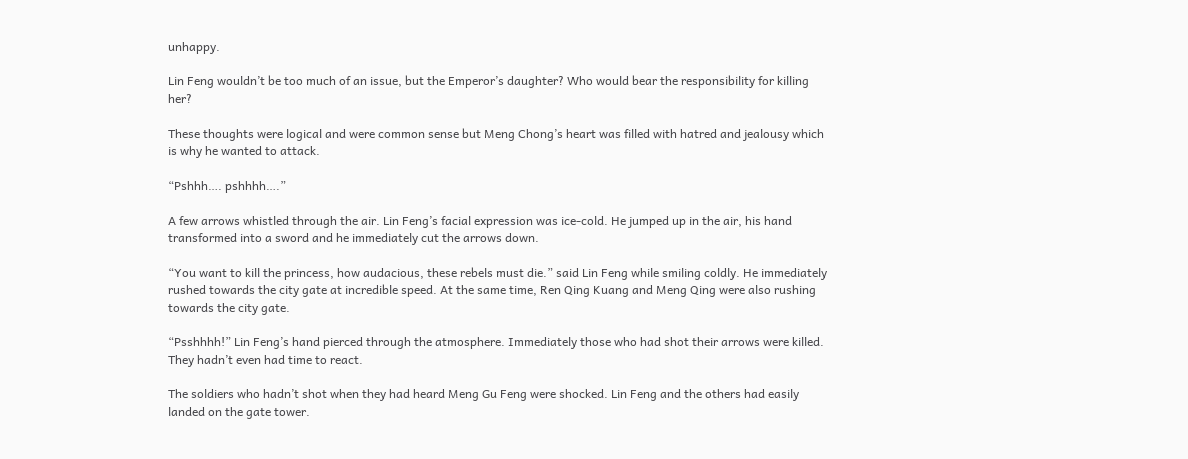unhappy.

Lin Feng wouldn’t be too much of an issue, but the Emperor’s daughter? Who would bear the responsibility for killing her?

These thoughts were logical and were common sense but Meng Chong’s heart was filled with hatred and jealousy which is why he wanted to attack.

“Pshhh…. pshhhh….”

A few arrows whistled through the air. Lin Feng’s facial expression was ice-cold. He jumped up in the air, his hand transformed into a sword and he immediately cut the arrows down.

“You want to kill the princess, how audacious, these rebels must die.” said Lin Feng while smiling coldly. He immediately rushed towards the city gate at incredible speed. At the same time, Ren Qing Kuang and Meng Qing were also rushing towards the city gate.

“Psshhhh!” Lin Feng’s hand pierced through the atmosphere. Immediately those who had shot their arrows were killed. They hadn’t even had time to react.

The soldiers who hadn’t shot when they had heard Meng Gu Feng were shocked. Lin Feng and the others had easily landed on the gate tower.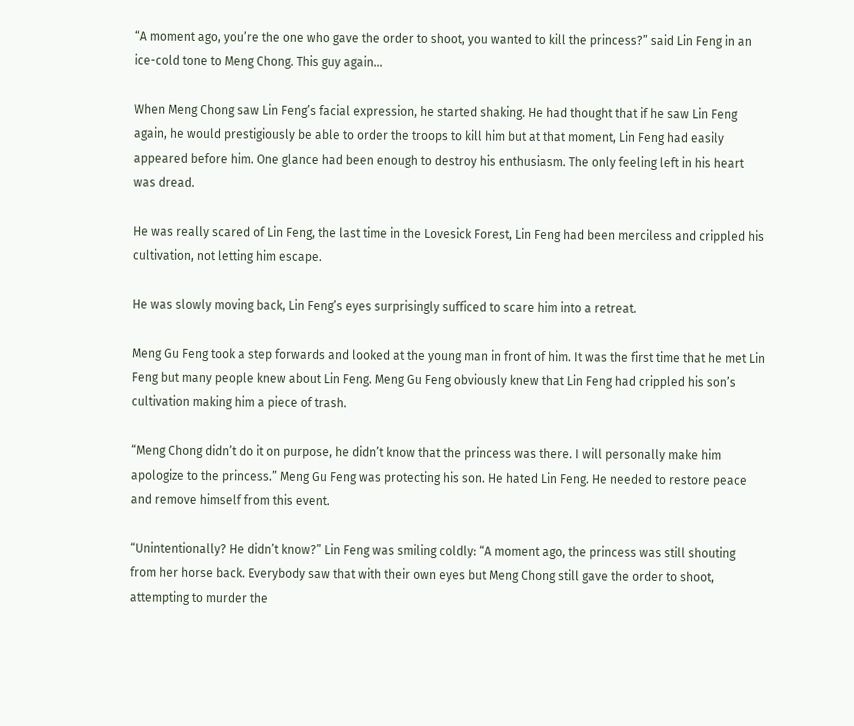“A moment ago, you’re the one who gave the order to shoot, you wanted to kill the princess?” said Lin Feng in an ice-cold tone to Meng Chong. This guy again…

When Meng Chong saw Lin Feng’s facial expression, he started shaking. He had thought that if he saw Lin Feng again, he would prestigiously be able to order the troops to kill him but at that moment, Lin Feng had easily appeared before him. One glance had been enough to destroy his enthusiasm. The only feeling left in his heart was dread.

He was really scared of Lin Feng, the last time in the Lovesick Forest, Lin Feng had been merciless and crippled his cultivation, not letting him escape.

He was slowly moving back, Lin Feng’s eyes surprisingly sufficed to scare him into a retreat.

Meng Gu Feng took a step forwards and looked at the young man in front of him. It was the first time that he met Lin Feng but many people knew about Lin Feng. Meng Gu Feng obviously knew that Lin Feng had crippled his son’s cultivation making him a piece of trash.

“Meng Chong didn’t do it on purpose, he didn’t know that the princess was there. I will personally make him apologize to the princess.” Meng Gu Feng was protecting his son. He hated Lin Feng. He needed to restore peace and remove himself from this event.

“Unintentionally? He didn’t know?” Lin Feng was smiling coldly: “A moment ago, the princess was still shouting from her horse back. Everybody saw that with their own eyes but Meng Chong still gave the order to shoot, attempting to murder the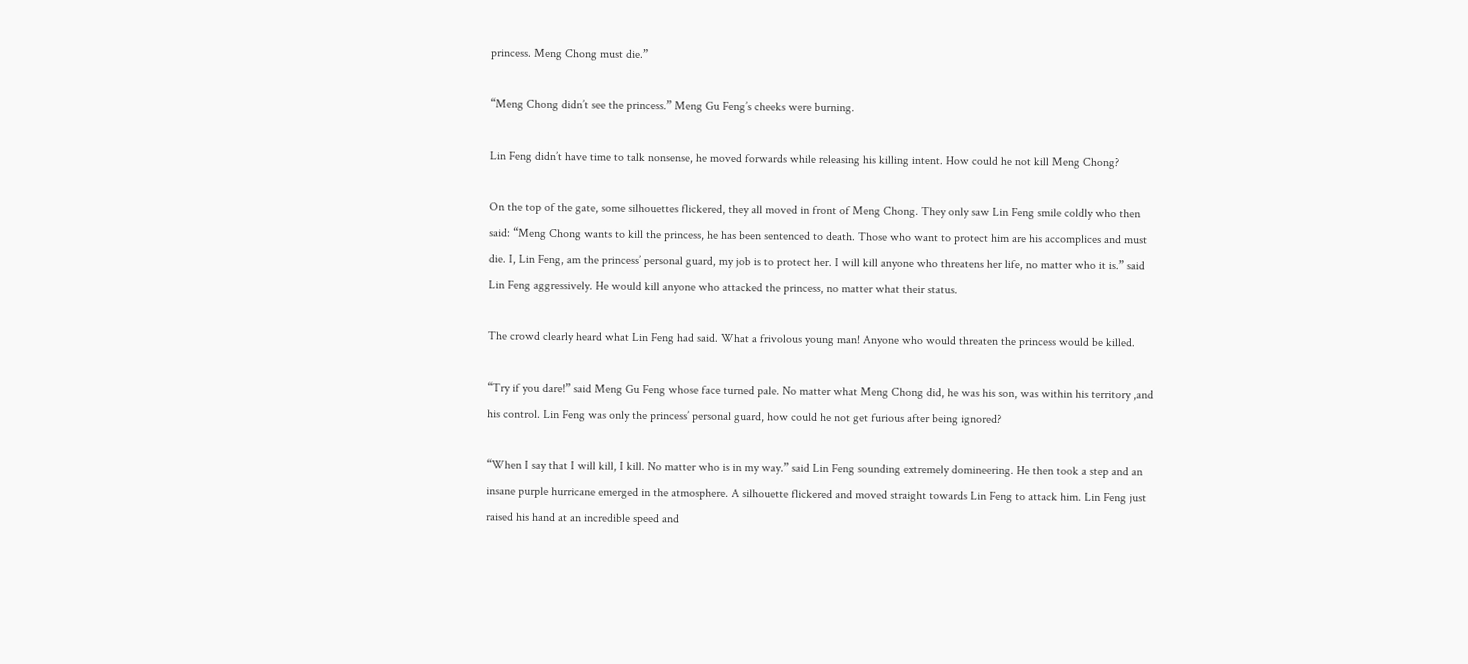princess. Meng Chong must die.”

“Meng Chong didn’t see the princess.” Meng Gu Feng’s cheeks were burning.

Lin Feng didn’t have time to talk nonsense, he moved forwards while releasing his killing intent. How could he not kill Meng Chong?

On the top of the gate, some silhouettes flickered, they all moved in front of Meng Chong. They only saw Lin Feng smile coldly who then said: “Meng Chong wants to kill the princess, he has been sentenced to death. Those who want to protect him are his accomplices and must die. I, Lin Feng, am the princess’ personal guard, my job is to protect her. I will kill anyone who threatens her life, no matter who it is.” said Lin Feng aggressively. He would kill anyone who attacked the princess, no matter what their status.

The crowd clearly heard what Lin Feng had said. What a frivolous young man! Anyone who would threaten the princess would be killed.

“Try if you dare!” said Meng Gu Feng whose face turned pale. No matter what Meng Chong did, he was his son, was within his territory ,and his control. Lin Feng was only the princess’ personal guard, how could he not get furious after being ignored?

“When I say that I will kill, I kill. No matter who is in my way.” said Lin Feng sounding extremely domineering. He then took a step and an insane purple hurricane emerged in the atmosphere. A silhouette flickered and moved straight towards Lin Feng to attack him. Lin Feng just raised his hand at an incredible speed and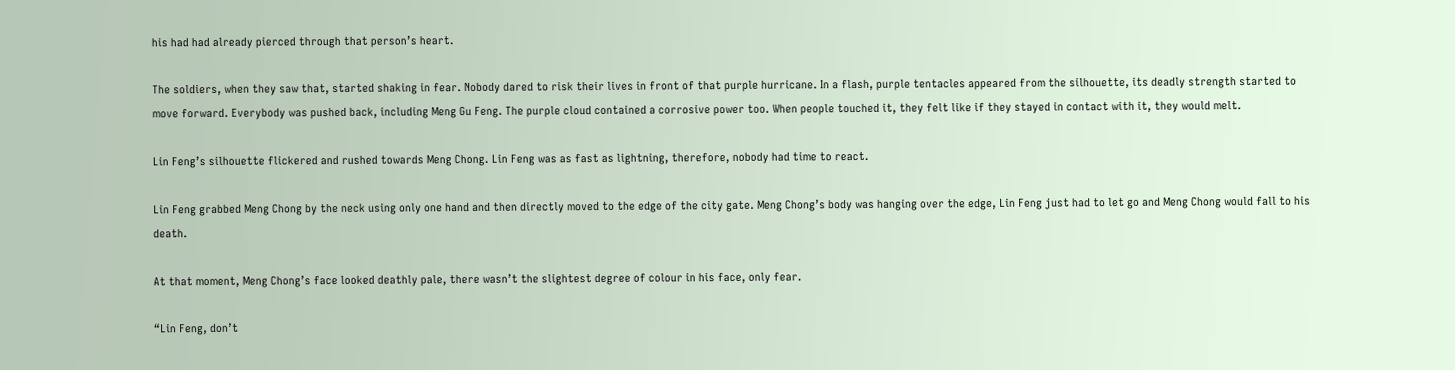his had had already pierced through that person’s heart.

The soldiers, when they saw that, started shaking in fear. Nobody dared to risk their lives in front of that purple hurricane. In a flash, purple tentacles appeared from the silhouette, its deadly strength started to move forward. Everybody was pushed back, including Meng Gu Feng. The purple cloud contained a corrosive power too. When people touched it, they felt like if they stayed in contact with it, they would melt.

Lin Feng’s silhouette flickered and rushed towards Meng Chong. Lin Feng was as fast as lightning, therefore, nobody had time to react.

Lin Feng grabbed Meng Chong by the neck using only one hand and then directly moved to the edge of the city gate. Meng Chong’s body was hanging over the edge, Lin Feng just had to let go and Meng Chong would fall to his death.

At that moment, Meng Chong’s face looked deathly pale, there wasn’t the slightest degree of colour in his face, only fear.

“Lin Feng, don’t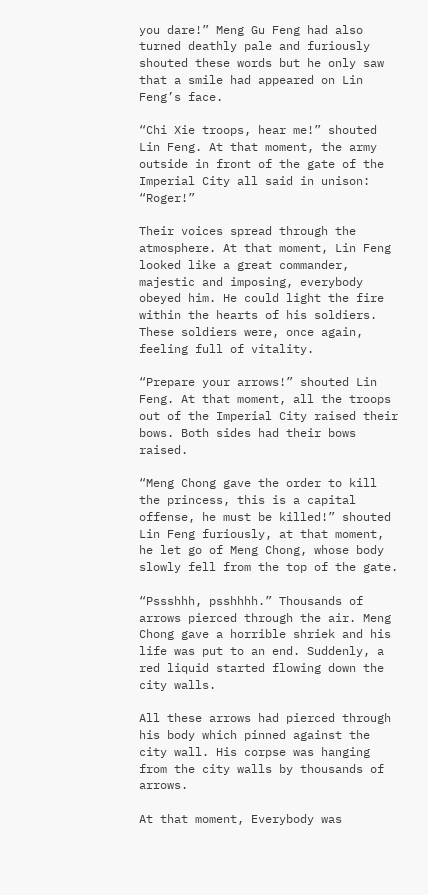you dare!” Meng Gu Feng had also turned deathly pale and furiously shouted these words but he only saw that a smile had appeared on Lin Feng’s face.

“Chi Xie troops, hear me!” shouted Lin Feng. At that moment, the army outside in front of the gate of the Imperial City all said in unison: “Roger!”

Their voices spread through the atmosphere. At that moment, Lin Feng looked like a great commander, majestic and imposing, everybody obeyed him. He could light the fire within the hearts of his soldiers. These soldiers were, once again, feeling full of vitality.

“Prepare your arrows!” shouted Lin Feng. At that moment, all the troops out of the Imperial City raised their bows. Both sides had their bows raised.

“Meng Chong gave the order to kill the princess, this is a capital offense, he must be killed!” shouted Lin Feng furiously, at that moment, he let go of Meng Chong, whose body slowly fell from the top of the gate.

“Pssshhh, psshhhh.” Thousands of arrows pierced through the air. Meng Chong gave a horrible shriek and his life was put to an end. Suddenly, a red liquid started flowing down the city walls.

All these arrows had pierced through his body which pinned against the city wall. His corpse was hanging from the city walls by thousands of arrows.

At that moment, Everybody was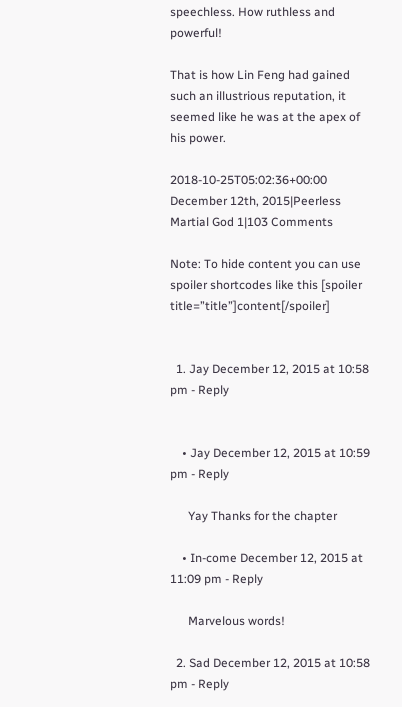speechless. How ruthless and powerful!

That is how Lin Feng had gained such an illustrious reputation, it seemed like he was at the apex of his power.

2018-10-25T05:02:36+00:00 December 12th, 2015|Peerless Martial God 1|103 Comments

Note: To hide content you can use spoiler shortcodes like this [spoiler title=”title”]content[/spoiler]


  1. Jay December 12, 2015 at 10:58 pm - Reply


    • Jay December 12, 2015 at 10:59 pm - Reply

      Yay Thanks for the chapter

    • In-come December 12, 2015 at 11:09 pm - Reply

      Marvelous words!

  2. Sad December 12, 2015 at 10:58 pm - Reply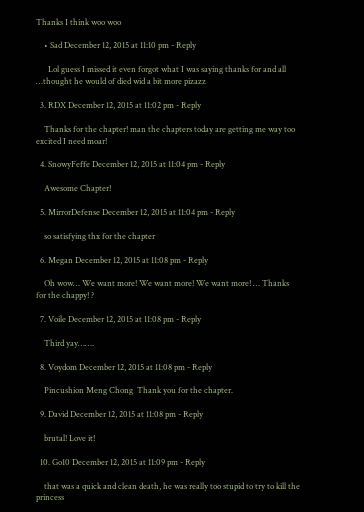Thanks I think woo woo

    • Sad December 12, 2015 at 11:10 pm - Reply

      Lol guess I missed it even forgot what I was saying thanks for and all …thought he would of died wid a bit more pizazz

  3. RDX December 12, 2015 at 11:02 pm - Reply

    Thanks for the chapter! man the chapters today are getting me way too excited I need moar!

  4. SnowyFeffe December 12, 2015 at 11:04 pm - Reply

    Awesome Chapter!

  5. MirrorDefense December 12, 2015 at 11:04 pm - Reply

    so satisfying thx for the chapter

  6. Megan December 12, 2015 at 11:08 pm - Reply

    Oh wow… We want more! We want more! We want more! … Thanks for the chappy! ?

  7. Voile December 12, 2015 at 11:08 pm - Reply

    Third yay…….

  8. Voydom December 12, 2015 at 11:08 pm - Reply

    Pincushion Meng Chong  Thank you for the chapter.

  9. David December 12, 2015 at 11:08 pm - Reply

    brutal! Love it!

  10. Go10 December 12, 2015 at 11:09 pm - Reply

    that was a quick and clean death, he was really too stupid to try to kill the princess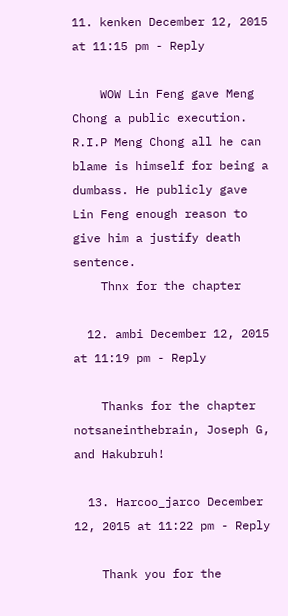11. kenken December 12, 2015 at 11:15 pm - Reply

    WOW Lin Feng gave Meng Chong a public execution. R.I.P Meng Chong all he can blame is himself for being a dumbass. He publicly gave Lin Feng enough reason to give him a justify death sentence.
    Thnx for the chapter

  12. ambi December 12, 2015 at 11:19 pm - Reply

    Thanks for the chapter notsaneinthebrain, Joseph G, and Hakubruh!

  13. Harcoo_jarco December 12, 2015 at 11:22 pm - Reply

    Thank you for the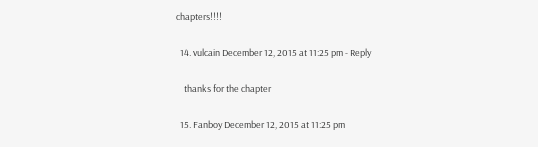chapters!!!!

  14. vulcain December 12, 2015 at 11:25 pm - Reply

    thanks for the chapter

  15. Fanboy December 12, 2015 at 11:25 pm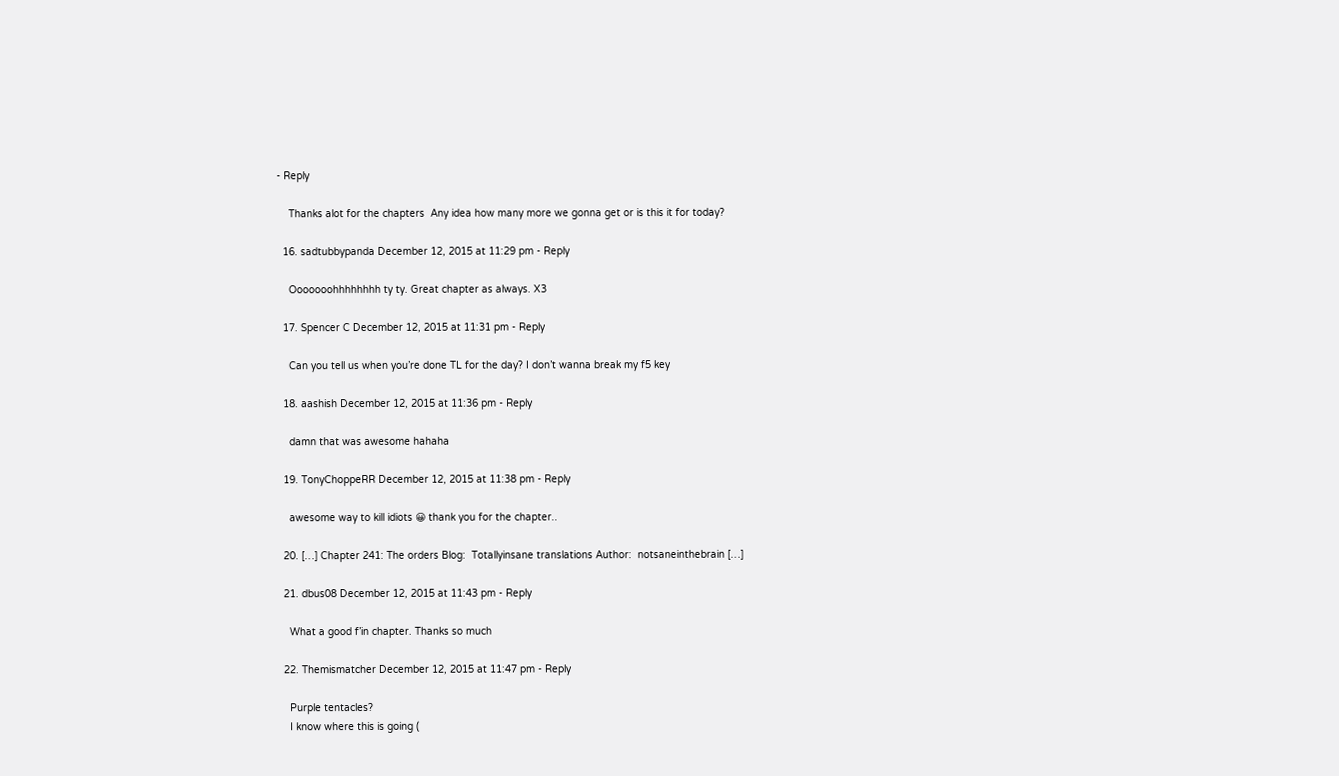- Reply

    Thanks alot for the chapters  Any idea how many more we gonna get or is this it for today?

  16. sadtubbypanda December 12, 2015 at 11:29 pm - Reply

    Ooooooohhhhhhhh ty ty. Great chapter as always. X3

  17. Spencer C December 12, 2015 at 11:31 pm - Reply

    Can you tell us when you’re done TL for the day? I don’t wanna break my f5 key

  18. aashish December 12, 2015 at 11:36 pm - Reply

    damn that was awesome hahaha

  19. TonyChoppeRR December 12, 2015 at 11:38 pm - Reply

    awesome way to kill idiots 😀 thank you for the chapter..

  20. […] Chapter 241: The orders Blog:  Totallyinsane translations Author:  notsaneinthebrain […]

  21. dbus08 December 12, 2015 at 11:43 pm - Reply

    What a good f’in chapter. Thanks so much

  22. Themismatcher December 12, 2015 at 11:47 pm - Reply

    Purple tentacles?
    I know where this is going (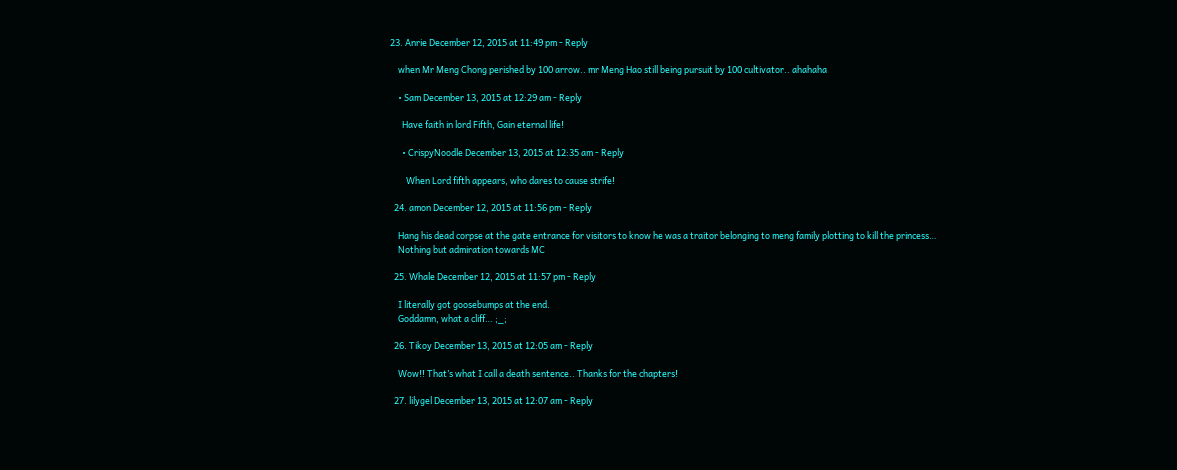23. Anrie December 12, 2015 at 11:49 pm - Reply

    when Mr Meng Chong perished by 100 arrow.. mr Meng Hao still being pursuit by 100 cultivator.. ahahaha

    • Sam December 13, 2015 at 12:29 am - Reply

      Have faith in lord Fifth, Gain eternal life!

      • CrispyNoodle December 13, 2015 at 12:35 am - Reply

        When Lord fifth appears, who dares to cause strife!

  24. amon December 12, 2015 at 11:56 pm - Reply

    Hang his dead corpse at the gate entrance for visitors to know he was a traitor belonging to meng family plotting to kill the princess…
    Nothing but admiration towards MC

  25. Whale December 12, 2015 at 11:57 pm - Reply

    I literally got goosebumps at the end.
    Goddamn, what a cliff… ;_;

  26. Tikoy December 13, 2015 at 12:05 am - Reply

    Wow!! That’s what I call a death sentence.. Thanks for the chapters!

  27. lilygel December 13, 2015 at 12:07 am - Reply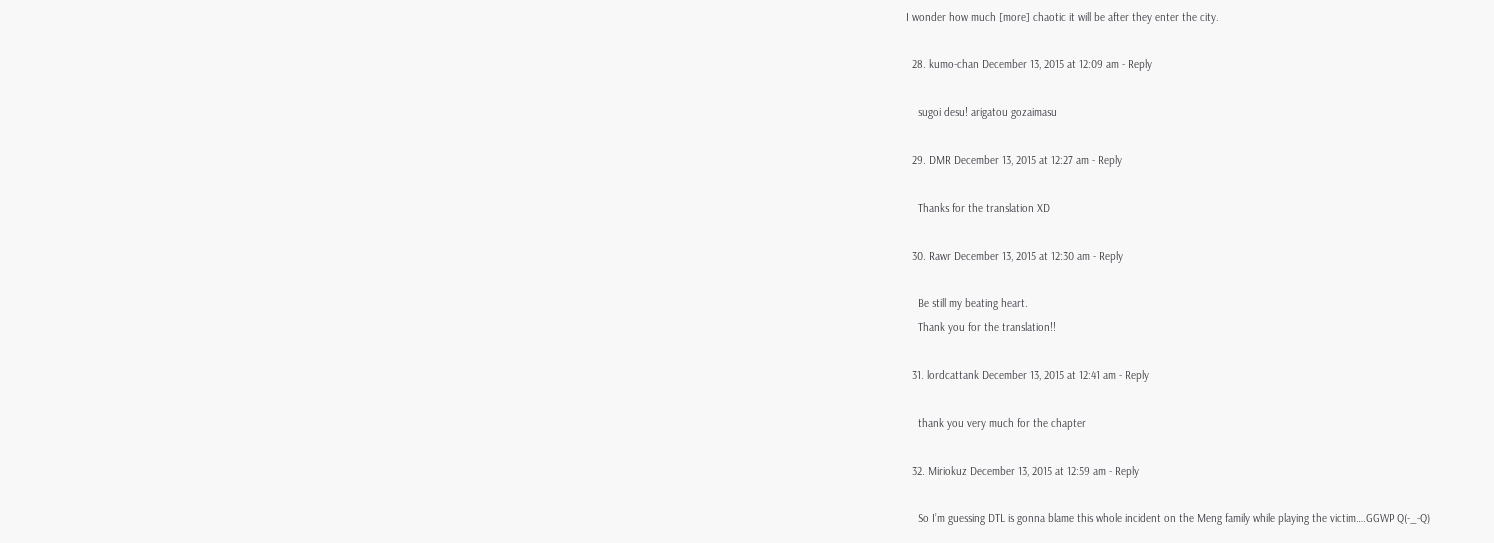I wonder how much [more] chaotic it will be after they enter the city.

  28. kumo-chan December 13, 2015 at 12:09 am - Reply

    sugoi desu! arigatou gozaimasu

  29. DMR December 13, 2015 at 12:27 am - Reply

    Thanks for the translation XD

  30. Rawr December 13, 2015 at 12:30 am - Reply

    Be still my beating heart.
    Thank you for the translation!!

  31. lordcattank December 13, 2015 at 12:41 am - Reply

    thank you very much for the chapter

  32. Miriokuz December 13, 2015 at 12:59 am - Reply

    So I’m guessing DTL is gonna blame this whole incident on the Meng family while playing the victim….GGWP Q(-_-Q)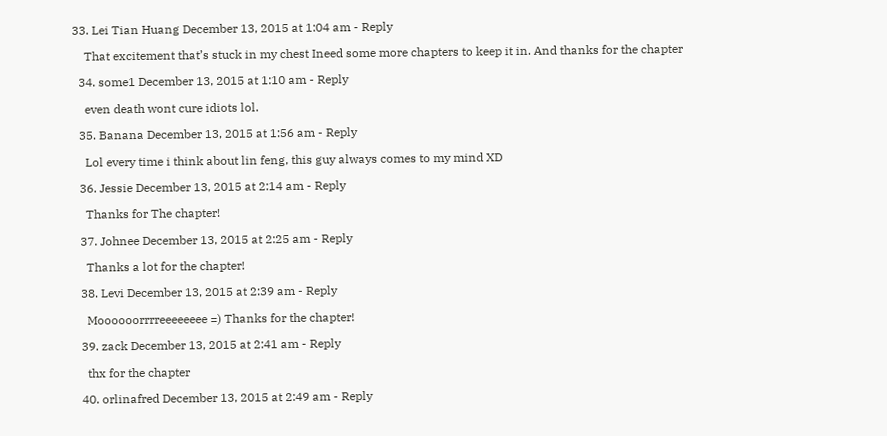33. Lei Tian Huang December 13, 2015 at 1:04 am - Reply

    That excitement that’s stuck in my chest Ineed some more chapters to keep it in. And thanks for the chapter

  34. some1 December 13, 2015 at 1:10 am - Reply

    even death wont cure idiots lol.

  35. Banana December 13, 2015 at 1:56 am - Reply

    Lol every time i think about lin feng, this guy always comes to my mind XD

  36. Jessie December 13, 2015 at 2:14 am - Reply

    Thanks for The chapter!

  37. Johnee December 13, 2015 at 2:25 am - Reply

    Thanks a lot for the chapter!

  38. Levi December 13, 2015 at 2:39 am - Reply

    Moooooorrrreeeeeeee =) Thanks for the chapter!

  39. zack December 13, 2015 at 2:41 am - Reply

    thx for the chapter

  40. orlinafred December 13, 2015 at 2:49 am - Reply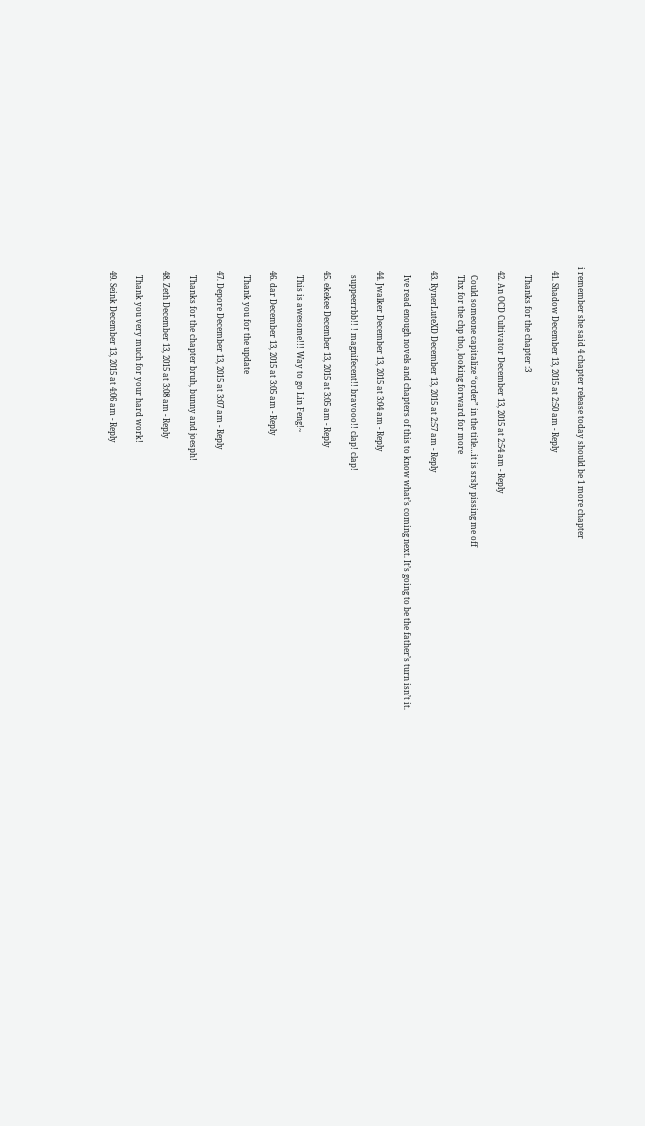i remember she said 4 chapter release today should be 1 more chapter

  41. Shadow December 13, 2015 at 2:50 am - Reply

    Thanks for the chapter :3

  42. An OCD Cultivator December 13, 2015 at 2:54 am - Reply

    Could someone capitalize “order” in the title…it is srsly pissing me off
    Thx for the chp tho, looking forward for more

  43. RynerLuteXD December 13, 2015 at 2:57 am - Reply

    Ive read enough novels and chapters of this to know what’s coming next. It’s going to be the father’s turn isn’t it.

  44. Jwalker December 13, 2015 at 3:04 am - Reply

    suppeerrbb!! ! magnifecent!! bravooo!! clap! clap!

  45. ekekee December 13, 2015 at 3:05 am - Reply

    This is awesome!!! Way to go Lin Feng!~

  46. dar December 13, 2015 at 3:05 am - Reply

    Thank you for the update

  47. Depore December 13, 2015 at 3:07 am - Reply

    Thanks for the chapter bruh, bunny and joesph!

  48. Zeth December 13, 2015 at 3:08 am - Reply

    Thank you very much for your hard work!

  49. Seink December 13, 2015 at 4:06 am - Reply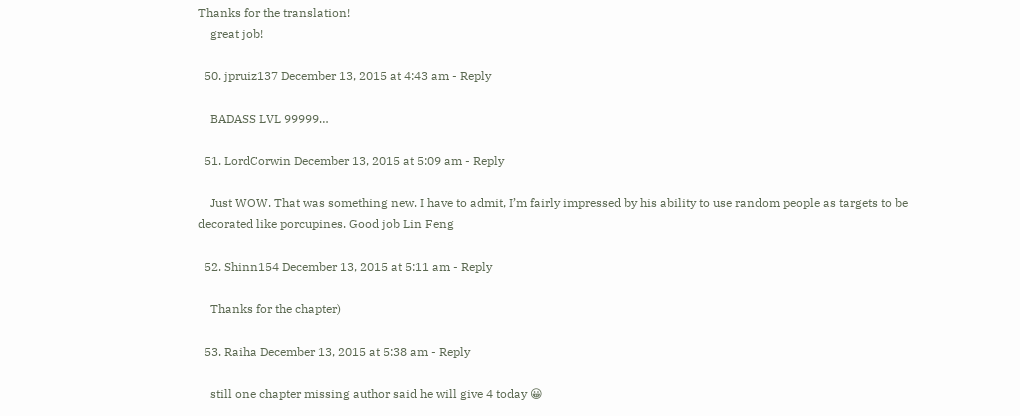Thanks for the translation!
    great job!

  50. jpruiz137 December 13, 2015 at 4:43 am - Reply

    BADASS LVL 99999…

  51. LordCorwin December 13, 2015 at 5:09 am - Reply

    Just WOW. That was something new. I have to admit, I’m fairly impressed by his ability to use random people as targets to be decorated like porcupines. Good job Lin Feng

  52. Shinn154 December 13, 2015 at 5:11 am - Reply

    Thanks for the chapter)

  53. Raiha December 13, 2015 at 5:38 am - Reply

    still one chapter missing author said he will give 4 today 😀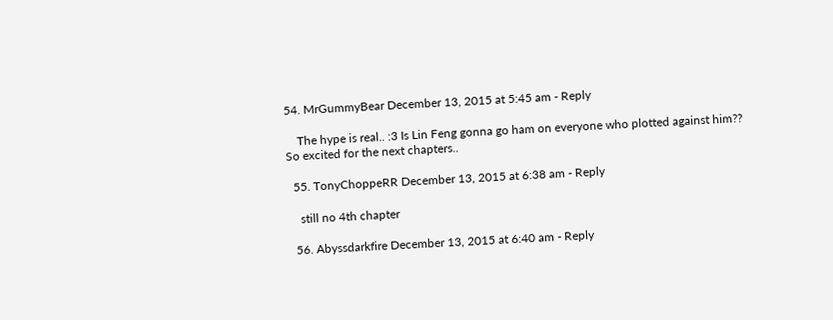54. MrGummyBear December 13, 2015 at 5:45 am - Reply

    The hype is real.. :3 Is Lin Feng gonna go ham on everyone who plotted against him?? So excited for the next chapters..

  55. TonyChoppeRR December 13, 2015 at 6:38 am - Reply

    still no 4th chapter

  56. Abyssdarkfire December 13, 2015 at 6:40 am - Reply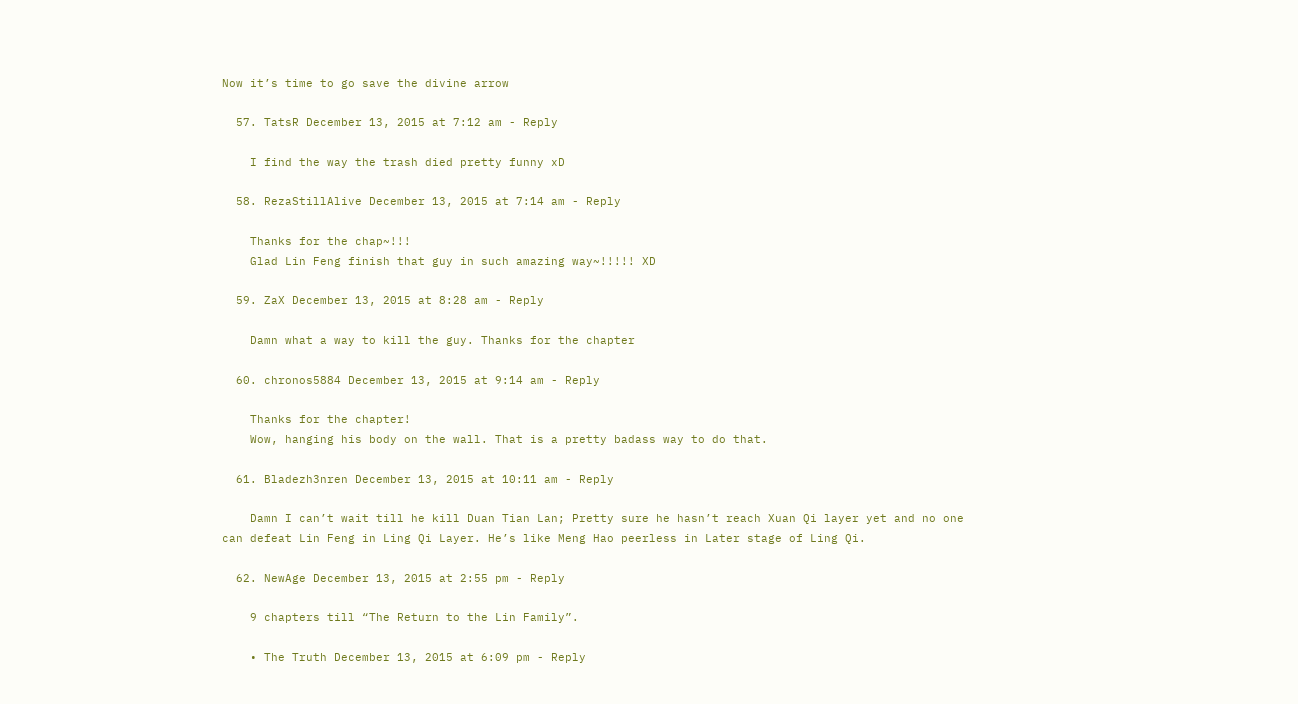Now it’s time to go save the divine arrow

  57. TatsR December 13, 2015 at 7:12 am - Reply

    I find the way the trash died pretty funny xD

  58. RezaStillAlive December 13, 2015 at 7:14 am - Reply

    Thanks for the chap~!!!
    Glad Lin Feng finish that guy in such amazing way~!!!!! XD

  59. ZaX December 13, 2015 at 8:28 am - Reply

    Damn what a way to kill the guy. Thanks for the chapter

  60. chronos5884 December 13, 2015 at 9:14 am - Reply

    Thanks for the chapter!
    Wow, hanging his body on the wall. That is a pretty badass way to do that.

  61. Bladezh3nren December 13, 2015 at 10:11 am - Reply

    Damn I can’t wait till he kill Duan Tian Lan; Pretty sure he hasn’t reach Xuan Qi layer yet and no one can defeat Lin Feng in Ling Qi Layer. He’s like Meng Hao peerless in Later stage of Ling Qi.

  62. NewAge December 13, 2015 at 2:55 pm - Reply

    9 chapters till “The Return to the Lin Family”.

    • The Truth December 13, 2015 at 6:09 pm - Reply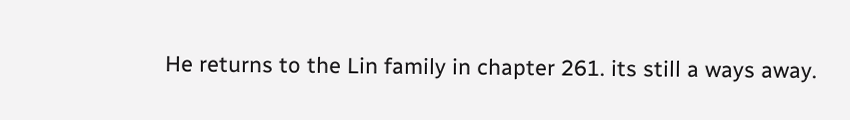He returns to the Lin family in chapter 261. its still a ways away.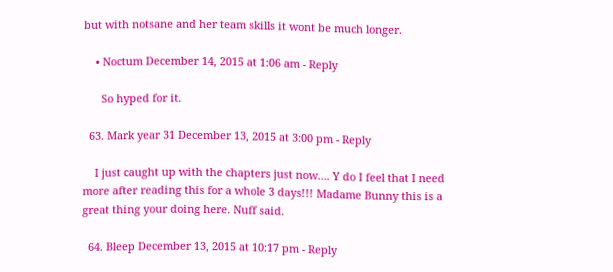but with notsane and her team skills it wont be much longer.

    • Noctum December 14, 2015 at 1:06 am - Reply

      So hyped for it.

  63. Mark year 31 December 13, 2015 at 3:00 pm - Reply

    I just caught up with the chapters just now…. Y do I feel that I need more after reading this for a whole 3 days!!! Madame Bunny this is a great thing your doing here. Nuff said.

  64. Bleep December 13, 2015 at 10:17 pm - Reply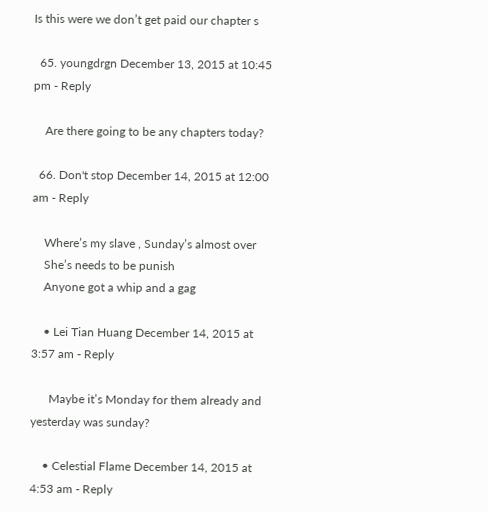Is this were we don’t get paid our chapter s

  65. youngdrgn December 13, 2015 at 10:45 pm - Reply

    Are there going to be any chapters today?

  66. Don't stop December 14, 2015 at 12:00 am - Reply

    Where’s my slave , Sunday’s almost over
    She’s needs to be punish
    Anyone got a whip and a gag

    • Lei Tian Huang December 14, 2015 at 3:57 am - Reply

      Maybe it’s Monday for them already and yesterday was sunday?

    • Celestial Flame December 14, 2015 at 4:53 am - Reply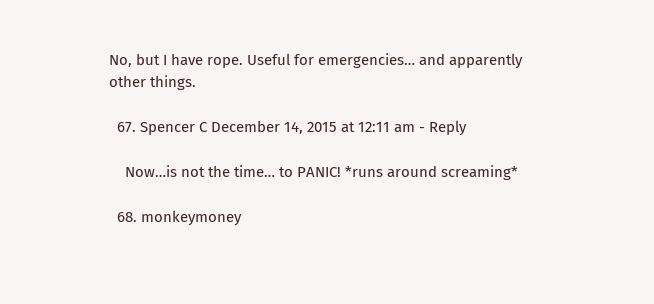No, but I have rope. Useful for emergencies… and apparently other things.

  67. Spencer C December 14, 2015 at 12:11 am - Reply

    Now…is not the time… to PANIC! *runs around screaming*

  68. monkeymoney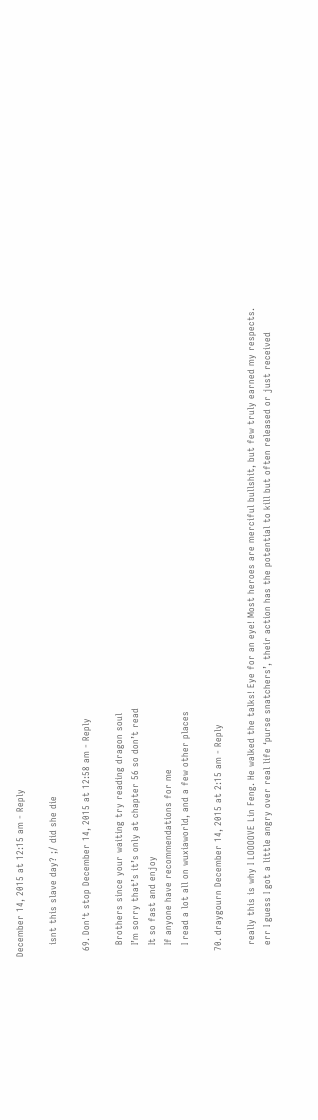December 14, 2015 at 12:15 am - Reply

    isnt this slave day? ;/ did she die

  69. Don't stop December 14, 2015 at 12:58 am - Reply

    Brothers since your waiting try reading dragon soul
    I’m sorry that’s it’s only at chapter 56 so don’t read
    It so fast and enjoy
    If anyone have recommendations for me
    I read a lot all on wuxiaworld, and a few other places

  70. draygourn December 14, 2015 at 2:15 am - Reply

    really this is why I LOOOOVE Lin Feng. He walked the talks! Eye for an eye! Most heroes are merciful bullshit, but few truly earned my respects.
    err I guess I got a little angry over real life ‘purse snatchers’, their action has the potential to kill but often released or just received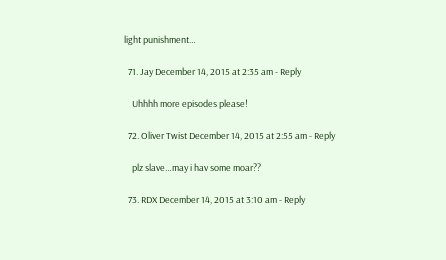light punishment…

  71. Jay December 14, 2015 at 2:35 am - Reply

    Uhhhh more episodes please!

  72. Oliver Twist December 14, 2015 at 2:55 am - Reply

    plz slave…may i hav some moar??

  73. RDX December 14, 2015 at 3:10 am - Reply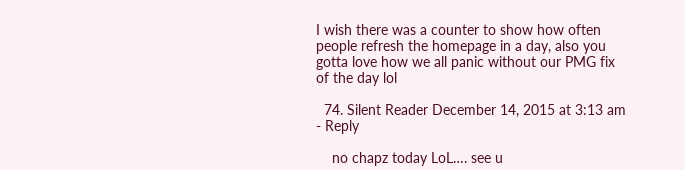I wish there was a counter to show how often people refresh the homepage in a day, also you gotta love how we all panic without our PMG fix of the day lol

  74. Silent Reader December 14, 2015 at 3:13 am - Reply

    no chapz today LoL…. see u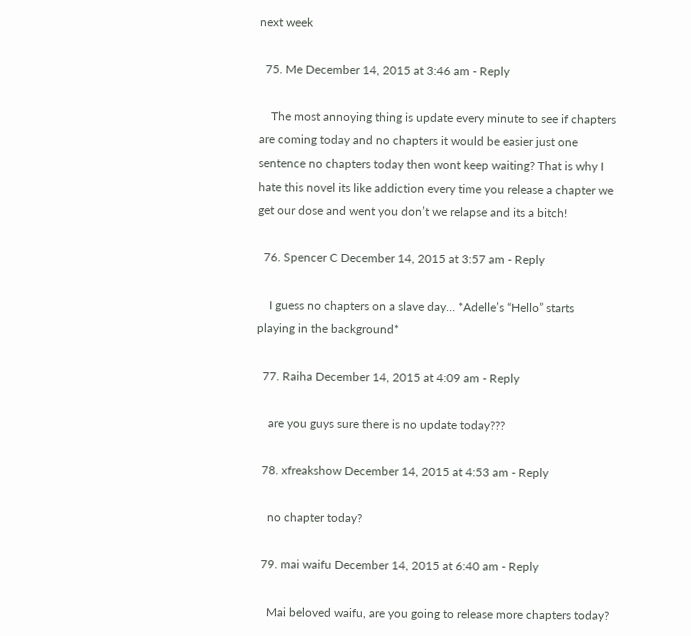next week

  75. Me December 14, 2015 at 3:46 am - Reply

    The most annoying thing is update every minute to see if chapters are coming today and no chapters it would be easier just one sentence no chapters today then wont keep waiting? That is why I hate this novel its like addiction every time you release a chapter we get our dose and went you don’t we relapse and its a bitch!

  76. Spencer C December 14, 2015 at 3:57 am - Reply

    I guess no chapters on a slave day… *Adelle’s “Hello” starts playing in the background*

  77. Raiha December 14, 2015 at 4:09 am - Reply

    are you guys sure there is no update today???

  78. xfreakshow December 14, 2015 at 4:53 am - Reply

    no chapter today?

  79. mai waifu December 14, 2015 at 6:40 am - Reply

    Mai beloved waifu, are you going to release more chapters today?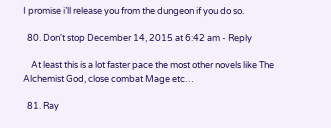I promise i’ll release you from the dungeon if you do so.

  80. Don't stop December 14, 2015 at 6:42 am - Reply

    At least this is a lot faster pace the most other novels like The Alchemist God, close combat Mage etc…

  81. Ray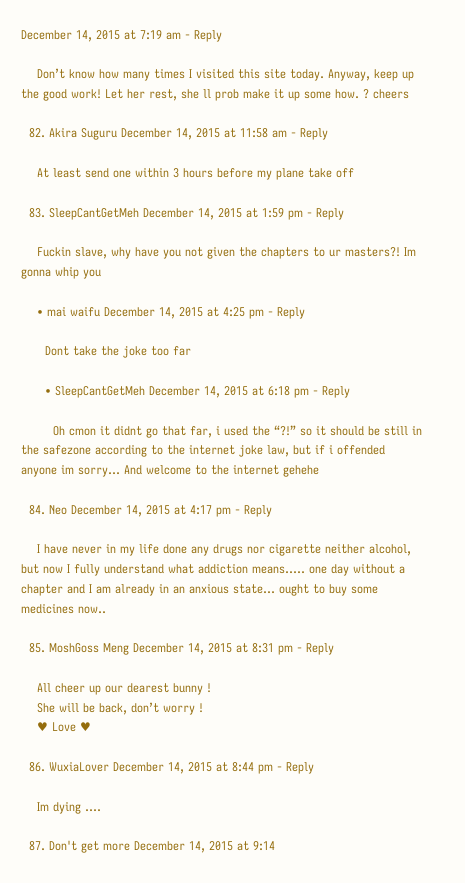December 14, 2015 at 7:19 am - Reply

    Don’t know how many times I visited this site today. Anyway, keep up the good work! Let her rest, she ll prob make it up some how. ? cheers

  82. Akira Suguru December 14, 2015 at 11:58 am - Reply

    At least send one within 3 hours before my plane take off

  83. SleepCantGetMeh December 14, 2015 at 1:59 pm - Reply

    Fuckin slave, why have you not given the chapters to ur masters?! Im gonna whip you

    • mai waifu December 14, 2015 at 4:25 pm - Reply

      Dont take the joke too far

      • SleepCantGetMeh December 14, 2015 at 6:18 pm - Reply

        Oh cmon it didnt go that far, i used the “?!” so it should be still in the safezone according to the internet joke law, but if i offended anyone im sorry… And welcome to the internet gehehe

  84. Neo December 14, 2015 at 4:17 pm - Reply

    I have never in my life done any drugs nor cigarette neither alcohol, but now I fully understand what addiction means….. one day without a chapter and I am already in an anxious state… ought to buy some medicines now..

  85. MoshGoss Meng December 14, 2015 at 8:31 pm - Reply

    All cheer up our dearest bunny !
    She will be back, don’t worry !
    ♥ Love ♥

  86. WuxiaLover December 14, 2015 at 8:44 pm - Reply

    Im dying ….

  87. Don't get more December 14, 2015 at 9:14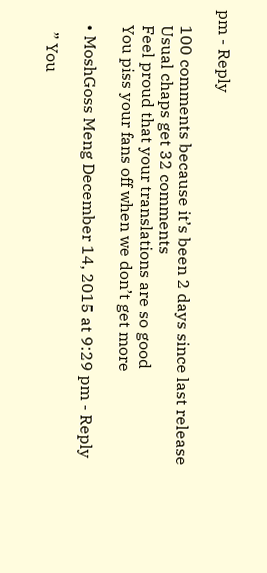pm - Reply

    100 comments because it’s been 2 days since last release
    Usual chaps get 32 comments
    Feel proud that your translations are so good
    You piss your fans off when we don’t get more

    • MoshGoss Meng December 14, 2015 at 9:29 pm - Reply

      ” You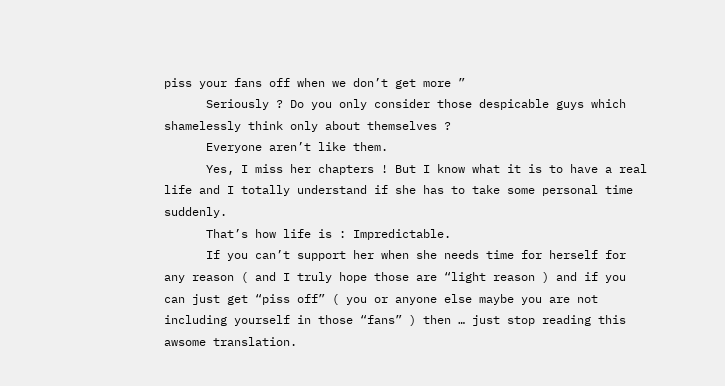piss your fans off when we don’t get more ”
      Seriously ? Do you only consider those despicable guys which shamelessly think only about themselves ?
      Everyone aren’t like them.
      Yes, I miss her chapters ! But I know what it is to have a real life and I totally understand if she has to take some personal time suddenly.
      That’s how life is : Impredictable.
      If you can’t support her when she needs time for herself for any reason ( and I truly hope those are “light reason ) and if you can just get “piss off” ( you or anyone else maybe you are not including yourself in those “fans” ) then … just stop reading this awsome translation.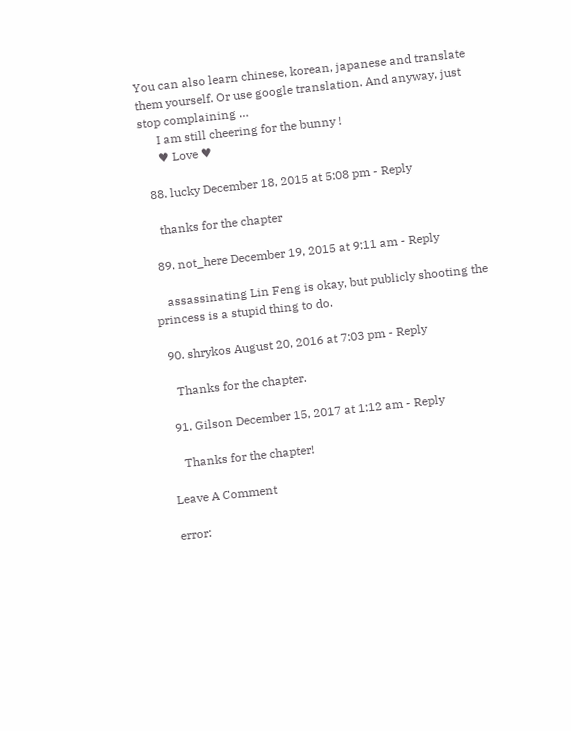You can also learn chinese, korean, japanese and translate them yourself. Or use google translation. And anyway, just stop complaining …
      I am still cheering for the bunny !
      ♥ Love ♥

  88. lucky December 18, 2015 at 5:08 pm - Reply

    thanks for the chapter

  89. not_here December 19, 2015 at 9:11 am - Reply

    assassinating Lin Feng is okay, but publicly shooting the princess is a stupid thing to do.

  90. shrykos August 20, 2016 at 7:03 pm - Reply

    Thanks for the chapter.

  91. Gilson December 15, 2017 at 1:12 am - Reply

    Thanks for the chapter!

Leave A Comment

error: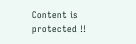Content is protected !!